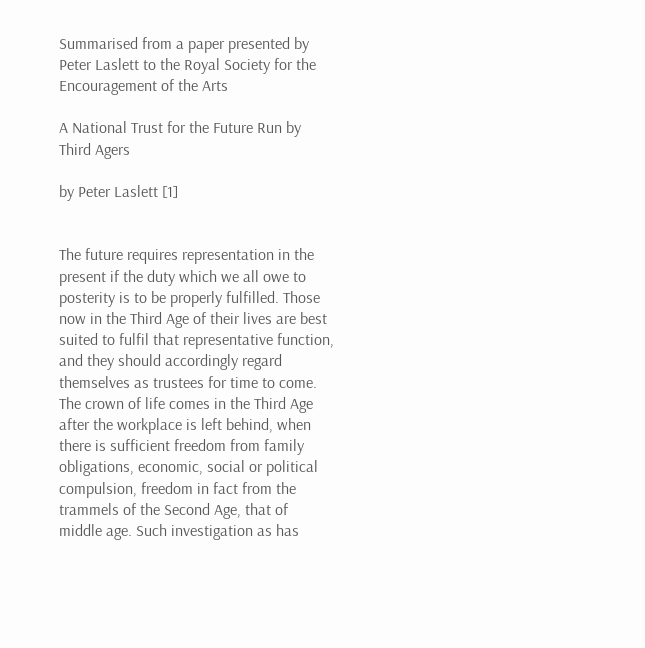Summarised from a paper presented by Peter Laslett to the Royal Society for the Encouragement of the Arts

A National Trust for the Future Run by Third Agers

by Peter Laslett [1]


The future requires representation in the present if the duty which we all owe to posterity is to be properly fulfilled. Those now in the Third Age of their lives are best suited to fulfil that representative function, and they should accordingly regard themselves as trustees for time to come. The crown of life comes in the Third Age after the workplace is left behind, when there is sufficient freedom from family obligations, economic, social or political compulsion, freedom in fact from the trammels of the Second Age, that of middle age. Such investigation as has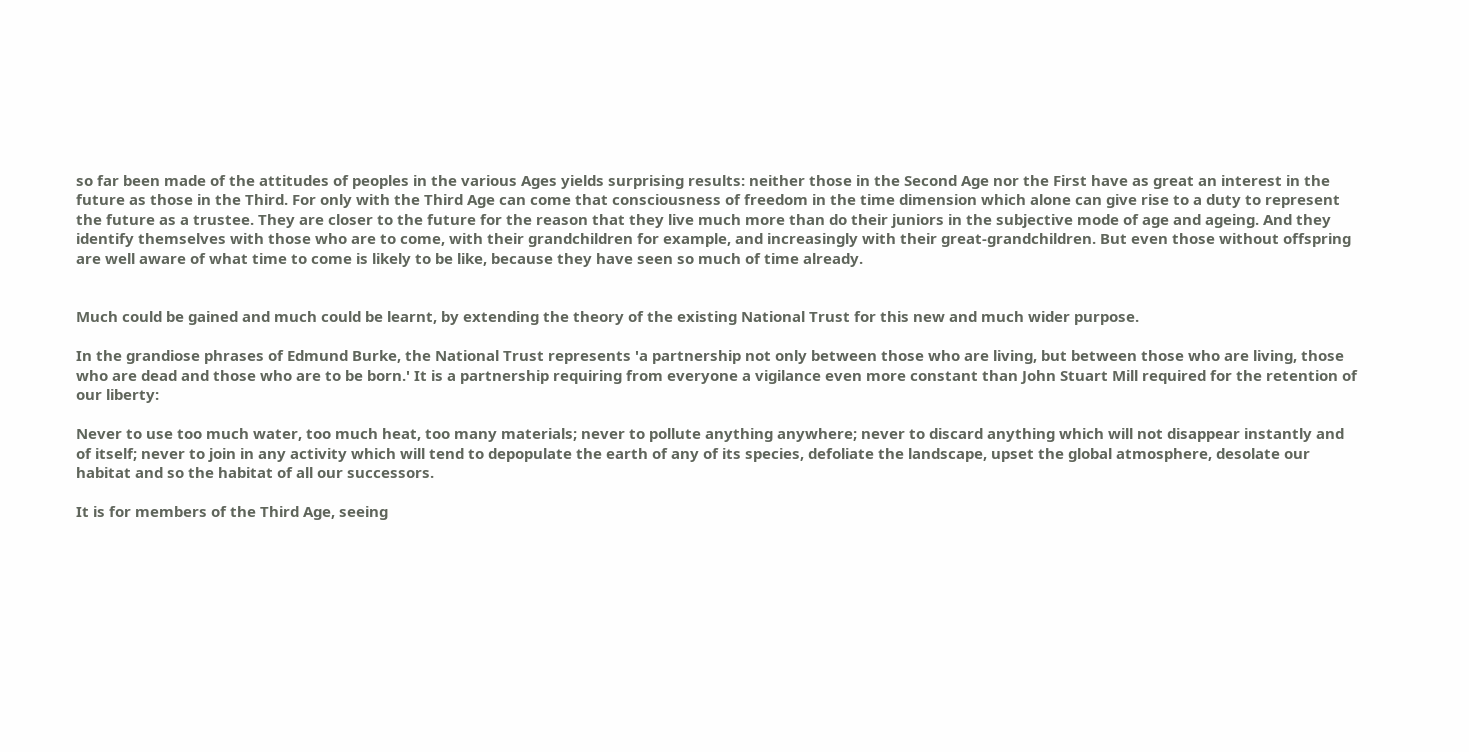so far been made of the attitudes of peoples in the various Ages yields surprising results: neither those in the Second Age nor the First have as great an interest in the future as those in the Third. For only with the Third Age can come that consciousness of freedom in the time dimension which alone can give rise to a duty to represent the future as a trustee. They are closer to the future for the reason that they live much more than do their juniors in the subjective mode of age and ageing. And they identify themselves with those who are to come, with their grandchildren for example, and increasingly with their great-grandchildren. But even those without offspring are well aware of what time to come is likely to be like, because they have seen so much of time already.


Much could be gained and much could be learnt, by extending the theory of the existing National Trust for this new and much wider purpose.

In the grandiose phrases of Edmund Burke, the National Trust represents 'a partnership not only between those who are living, but between those who are living, those who are dead and those who are to be born.' It is a partnership requiring from everyone a vigilance even more constant than John Stuart Mill required for the retention of our liberty:

Never to use too much water, too much heat, too many materials; never to pollute anything anywhere; never to discard anything which will not disappear instantly and of itself; never to join in any activity which will tend to depopulate the earth of any of its species, defoliate the landscape, upset the global atmosphere, desolate our habitat and so the habitat of all our successors.

It is for members of the Third Age, seeing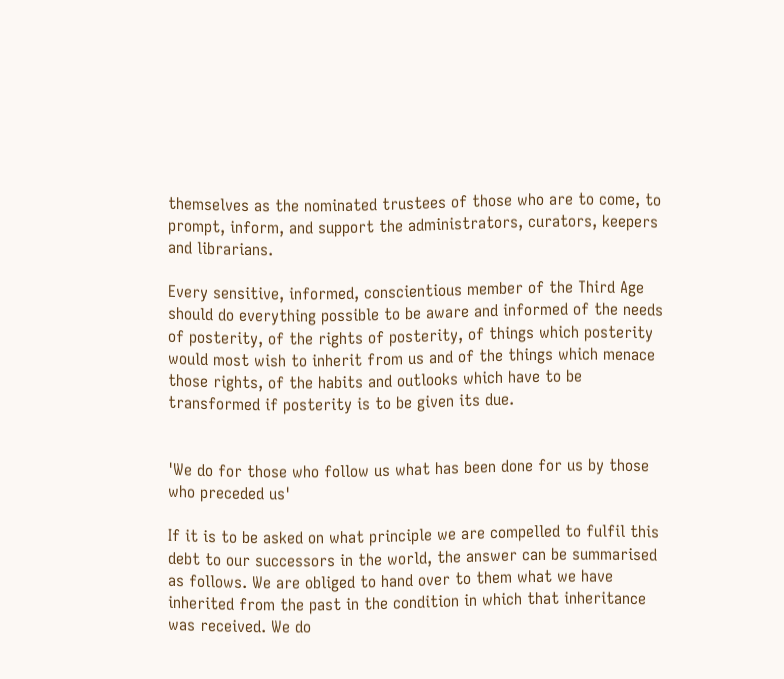themselves as the nominated trustees of those who are to come, to prompt, inform, and support the administrators, curators, keepers and librarians.

Every sensitive, informed, conscientious member of the Third Age should do everything possible to be aware and informed of the needs of posterity, of the rights of posterity, of things which posterity would most wish to inherit from us and of the things which menace those rights, of the habits and outlooks which have to be transformed if posterity is to be given its due.


'We do for those who follow us what has been done for us by those who preceded us'

If it is to be asked on what principle we are compelled to fulfil this debt to our successors in the world, the answer can be summarised as follows. We are obliged to hand over to them what we have inherited from the past in the condition in which that inheritance was received. We do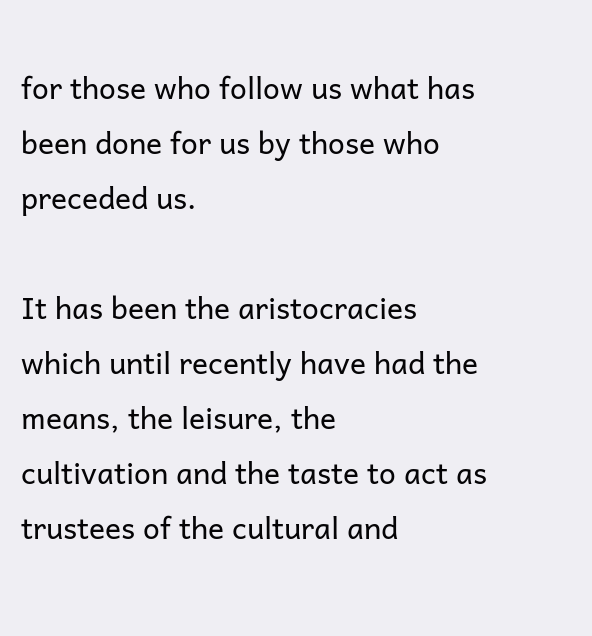for those who follow us what has been done for us by those who preceded us.

It has been the aristocracies which until recently have had the means, the leisure, the cultivation and the taste to act as trustees of the cultural and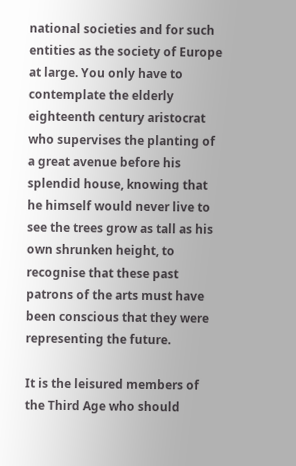national societies and for such entities as the society of Europe at large. You only have to contemplate the elderly eighteenth century aristocrat who supervises the planting of a great avenue before his splendid house, knowing that he himself would never live to see the trees grow as tall as his own shrunken height, to recognise that these past patrons of the arts must have been conscious that they were representing the future.

It is the leisured members of the Third Age who should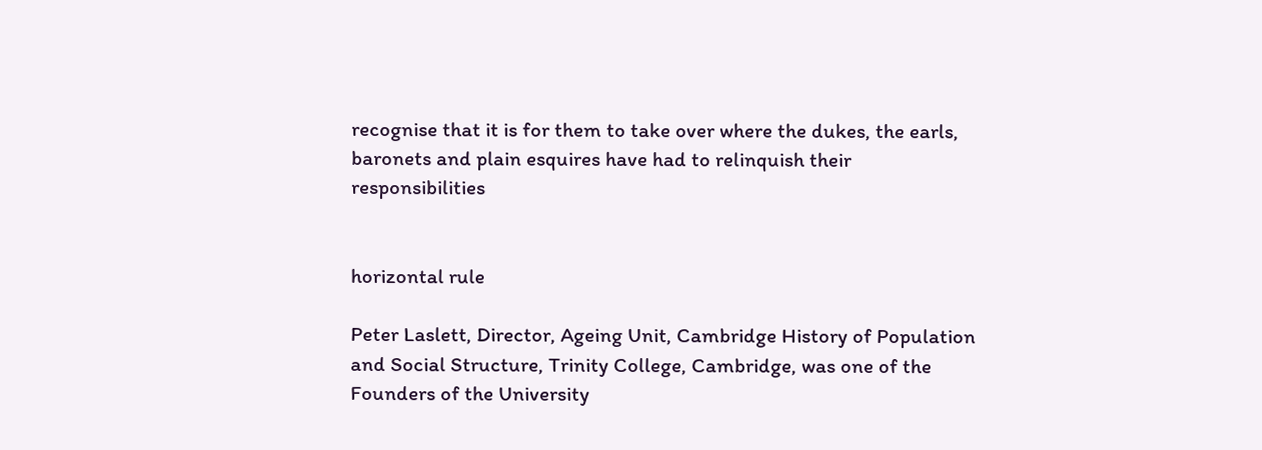recognise that it is for them to take over where the dukes, the earls, baronets and plain esquires have had to relinquish their responsibilities


horizontal rule

Peter Laslett, Director, Ageing Unit, Cambridge History of Population and Social Structure, Trinity College, Cambridge, was one of the Founders of the University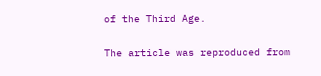of the Third Age.

The article was reproduced from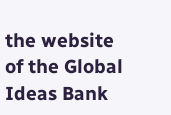the website of the Global Ideas Bank